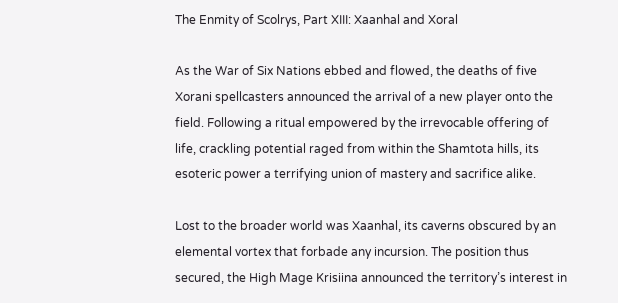The Enmity of Scolrys, Part XIII: Xaanhal and Xoral

As the War of Six Nations ebbed and flowed, the deaths of five Xorani spellcasters announced the arrival of a new player onto the field. Following a ritual empowered by the irrevocable offering of life, crackling potential raged from within the Shamtota hills, its esoteric power a terrifying union of mastery and sacrifice alike.

Lost to the broader world was Xaanhal, its caverns obscured by an elemental vortex that forbade any incursion. The position thus secured, the High Mage Krisiina announced the territory’s interest in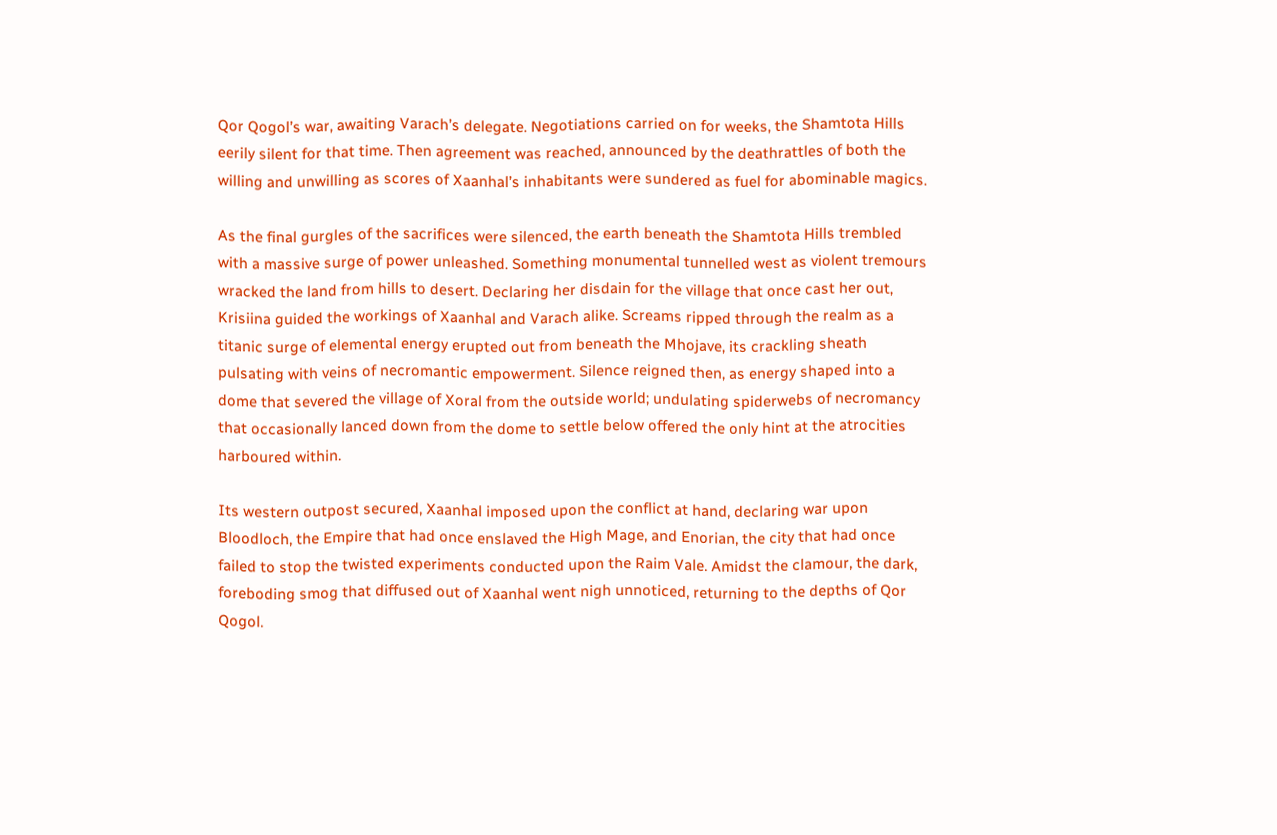Qor Qogol’s war, awaiting Varach’s delegate. Negotiations carried on for weeks, the Shamtota Hills eerily silent for that time. Then agreement was reached, announced by the deathrattles of both the willing and unwilling as scores of Xaanhal’s inhabitants were sundered as fuel for abominable magics.

As the final gurgles of the sacrifices were silenced, the earth beneath the Shamtota Hills trembled with a massive surge of power unleashed. Something monumental tunnelled west as violent tremours wracked the land from hills to desert. Declaring her disdain for the village that once cast her out, Krisiina guided the workings of Xaanhal and Varach alike. Screams ripped through the realm as a titanic surge of elemental energy erupted out from beneath the Mhojave, its crackling sheath pulsating with veins of necromantic empowerment. Silence reigned then, as energy shaped into a dome that severed the village of Xoral from the outside world; undulating spiderwebs of necromancy that occasionally lanced down from the dome to settle below offered the only hint at the atrocities harboured within.

Its western outpost secured, Xaanhal imposed upon the conflict at hand, declaring war upon Bloodloch, the Empire that had once enslaved the High Mage, and Enorian, the city that had once failed to stop the twisted experiments conducted upon the Raim Vale. Amidst the clamour, the dark, foreboding smog that diffused out of Xaanhal went nigh unnoticed, returning to the depths of Qor Qogol.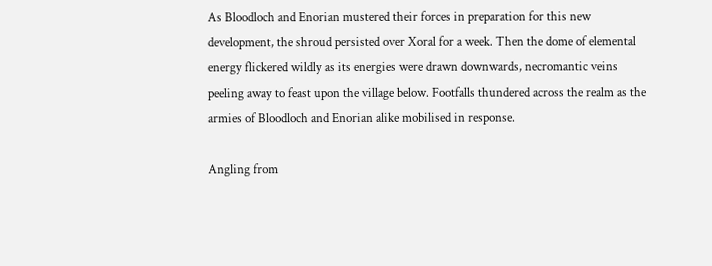As Bloodloch and Enorian mustered their forces in preparation for this new development, the shroud persisted over Xoral for a week. Then the dome of elemental energy flickered wildly as its energies were drawn downwards, necromantic veins peeling away to feast upon the village below. Footfalls thundered across the realm as the armies of Bloodloch and Enorian alike mobilised in response.

Angling from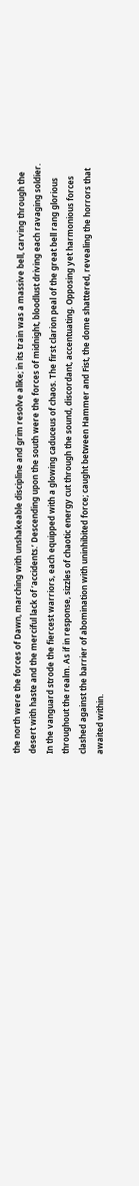the north were the forces of Dawn, marching with unshakeable discipline and grim resolve alike; in its train was a massive bell, carving through the desert with haste and the merciful lack of ‘accidents.’ Descending upon the south were the forces of midnight, bloodlust driving each ravaging soldier. In the vanguard strode the fiercest warriors, each equipped with a glowing caduceus of chaos. The first clarion peal of the great bell rang glorious throughout the realm. As if in response, sizzles of chaotic energy cut through the sound, discordant, accentuating. Opposing yet harmonious forces clashed against the barrier of abomination with uninhibited force; caught between Hammer and Fist, the dome shattered, revealing the horrors that awaited within.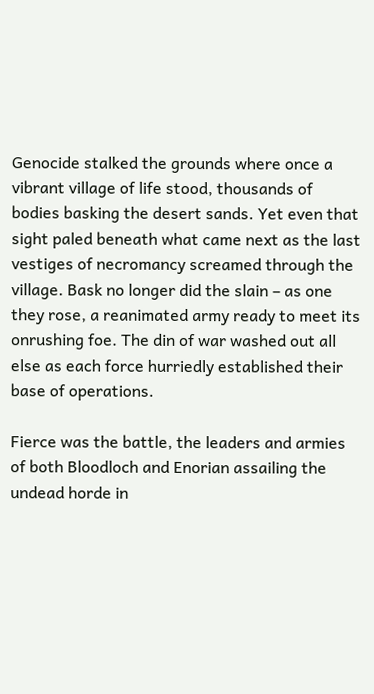Genocide stalked the grounds where once a vibrant village of life stood, thousands of bodies basking the desert sands. Yet even that sight paled beneath what came next as the last vestiges of necromancy screamed through the village. Bask no longer did the slain – as one they rose, a reanimated army ready to meet its onrushing foe. The din of war washed out all else as each force hurriedly established their base of operations.

Fierce was the battle, the leaders and armies of both Bloodloch and Enorian assailing the undead horde in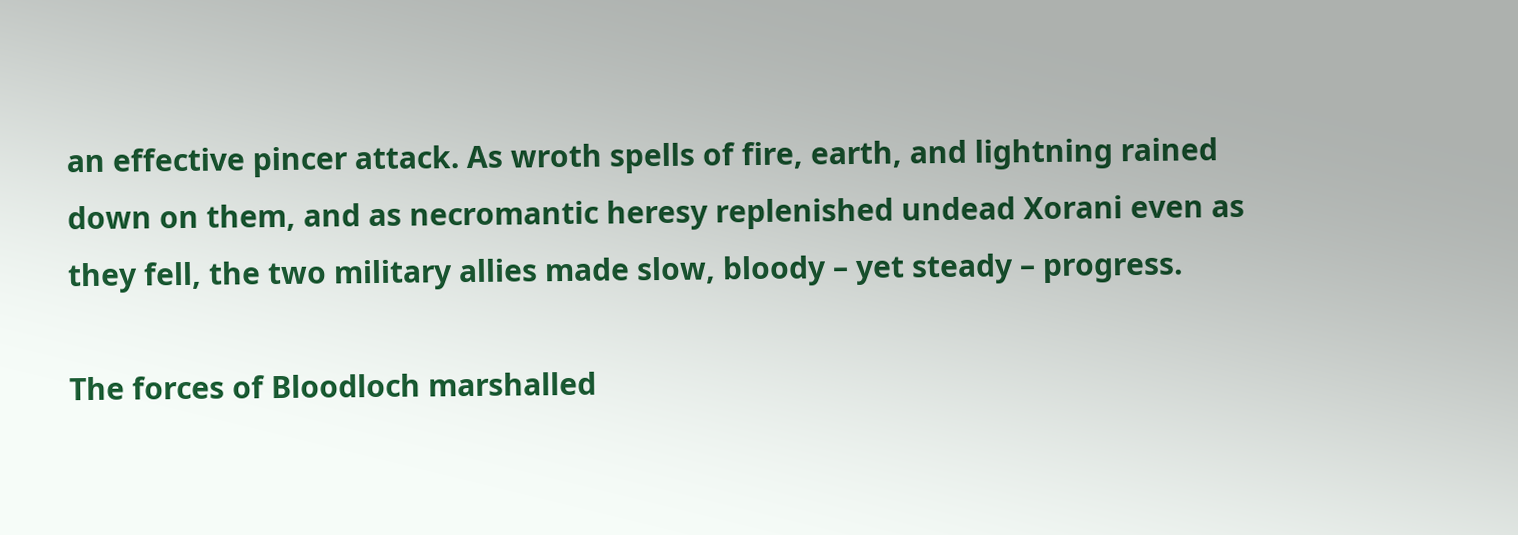an effective pincer attack. As wroth spells of fire, earth, and lightning rained down on them, and as necromantic heresy replenished undead Xorani even as they fell, the two military allies made slow, bloody – yet steady – progress.

The forces of Bloodloch marshalled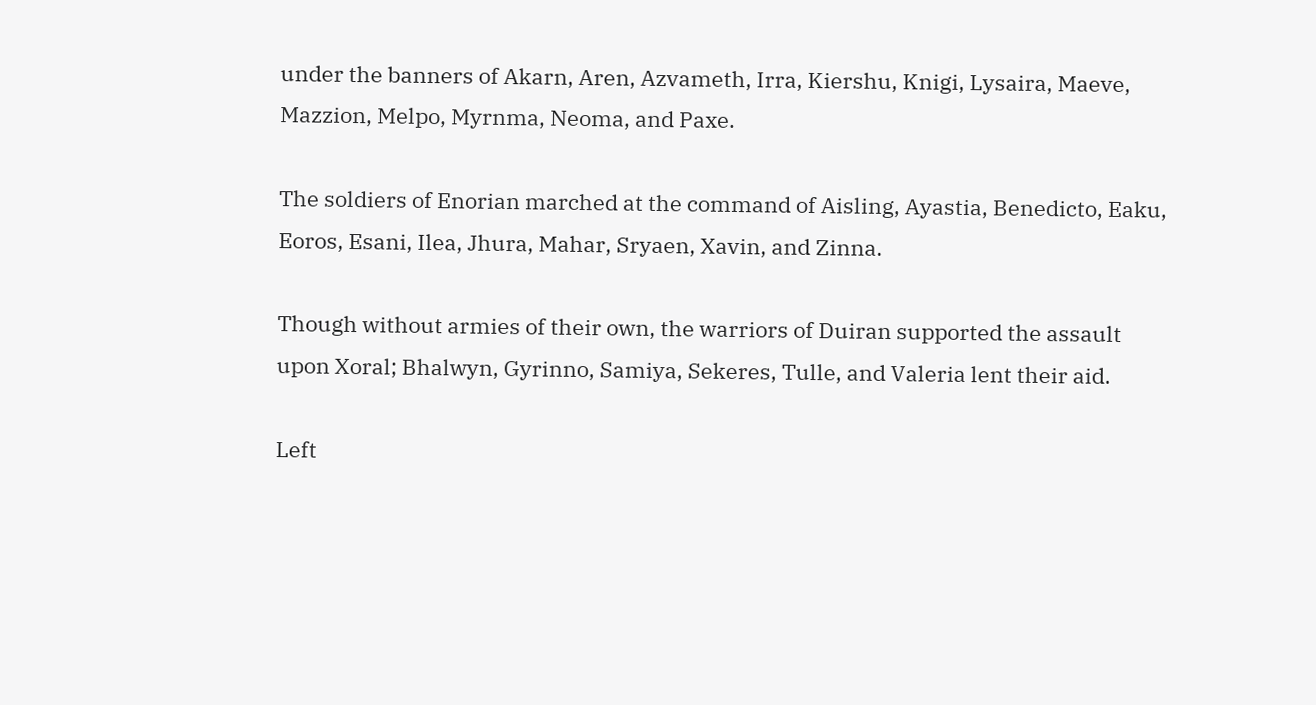under the banners of Akarn, Aren, Azvameth, Irra, Kiershu, Knigi, Lysaira, Maeve, Mazzion, Melpo, Myrnma, Neoma, and Paxe.

The soldiers of Enorian marched at the command of Aisling, Ayastia, Benedicto, Eaku, Eoros, Esani, Ilea, Jhura, Mahar, Sryaen, Xavin, and Zinna.

Though without armies of their own, the warriors of Duiran supported the assault upon Xoral; Bhalwyn, Gyrinno, Samiya, Sekeres, Tulle, and Valeria lent their aid.

Left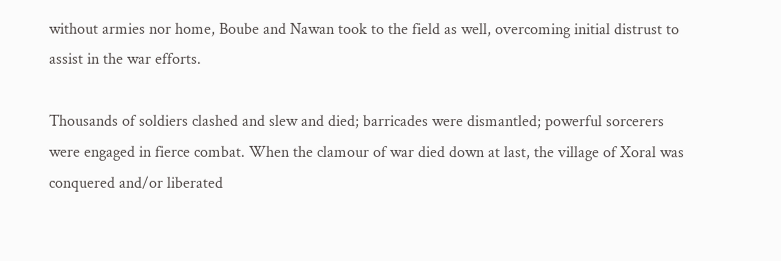without armies nor home, Boube and Nawan took to the field as well, overcoming initial distrust to assist in the war efforts.

Thousands of soldiers clashed and slew and died; barricades were dismantled; powerful sorcerers were engaged in fierce combat. When the clamour of war died down at last, the village of Xoral was conquered and/or liberated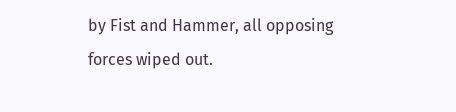by Fist and Hammer, all opposing forces wiped out.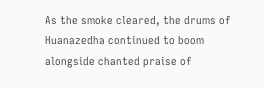As the smoke cleared, the drums of Huanazedha continued to boom alongside chanted praise of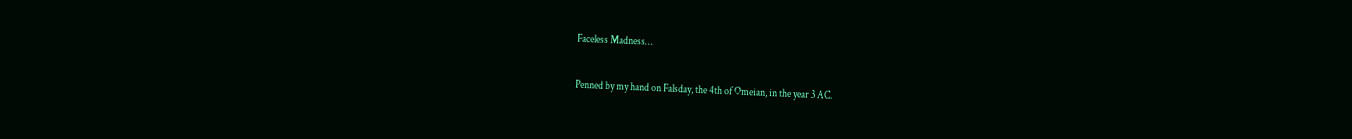Faceless Madness…

Penned by my hand on Falsday, the 4th of Omeian, in the year 3 AC.